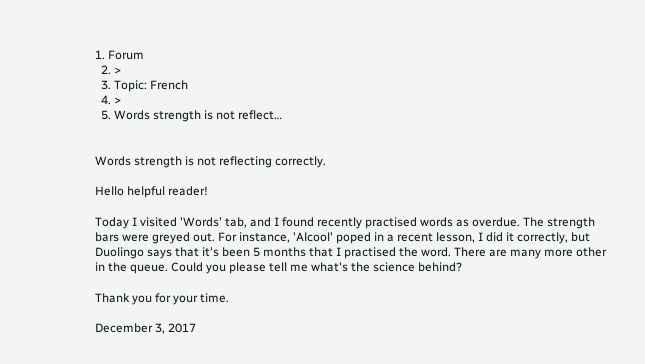1. Forum
  2. >
  3. Topic: French
  4. >
  5. Words strength is not reflect…


Words strength is not reflecting correctly.

Hello helpful reader!

Today I visited 'Words' tab, and I found recently practised words as overdue. The strength bars were greyed out. For instance, 'Alcool' poped in a recent lesson, I did it correctly, but Duolingo says that it's been 5 months that I practised the word. There are many more other in the queue. Could you please tell me what's the science behind?

Thank you for your time.

December 3, 2017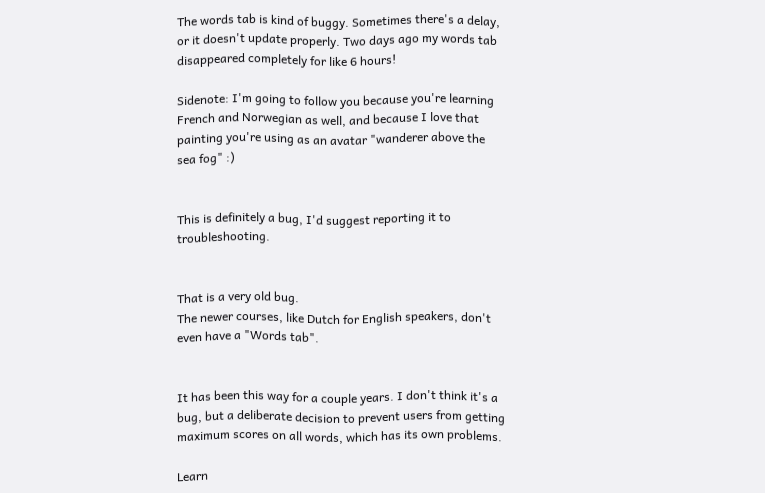The words tab is kind of buggy. Sometimes there's a delay, or it doesn't update properly. Two days ago my words tab disappeared completely for like 6 hours!

Sidenote: I'm going to follow you because you're learning French and Norwegian as well, and because I love that painting you're using as an avatar "wanderer above the sea fog" :)


This is definitely a bug, I'd suggest reporting it to troubleshooting.


That is a very old bug.
The newer courses, like Dutch for English speakers, don't even have a "Words tab".


It has been this way for a couple years. I don't think it's a bug, but a deliberate decision to prevent users from getting maximum scores on all words, which has its own problems.

Learn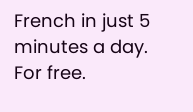French in just 5 minutes a day. For free.